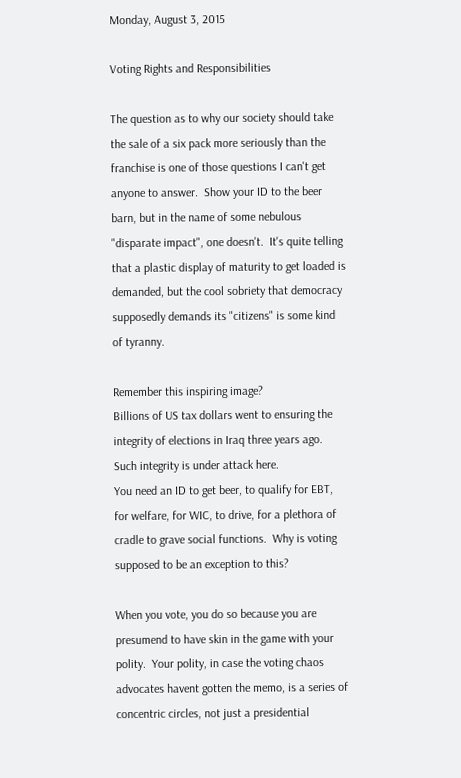Monday, August 3, 2015

Voting Rights and Responsibilities

The question as to why our society should take the sale of a six pack more seriously than the franchise is one of those questions I can't get anyone to answer.  Show your ID to the beer barn, but in the name of some nebulous "disparate impact", one doesn't.  It's quite telling that a plastic display of maturity to get loaded is demanded, but the cool sobriety that democracy supposedly demands its "citizens" is some kind of tyranny.

Remember this inspiring image?
Billions of US tax dollars went to ensuring the integrity of elections in Iraq three years ago.  Such integrity is under attack here.
You need an ID to get beer, to qualify for EBT, for welfare, for WIC, to drive, for a plethora of cradle to grave social functions.  Why is voting supposed to be an exception to this?

When you vote, you do so because you are presumend to have skin in the game with your polity.  Your polity, in case the voting chaos advocates havent gotten the memo, is a series of concentric circles, not just a presidential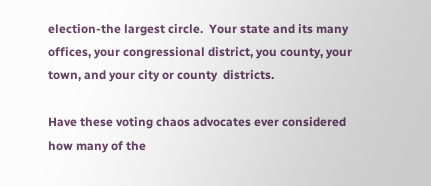election-the largest circle.  Your state and its many offices, your congressional district, you county, your town, and your city or county  districts.

Have these voting chaos advocates ever considered how many of the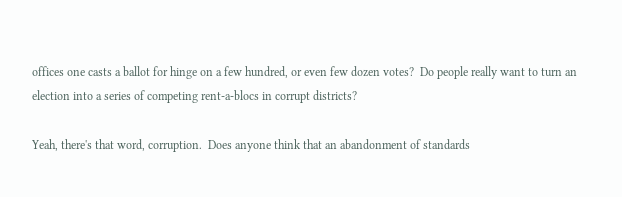offices one casts a ballot for hinge on a few hundred, or even few dozen votes?  Do people really want to turn an election into a series of competing rent-a-blocs in corrupt districts?

Yeah, there's that word, corruption.  Does anyone think that an abandonment of standards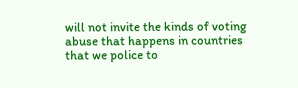will not invite the kinds of voting abuse that happens in countries that we police to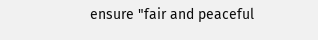ensure "fair and peaceful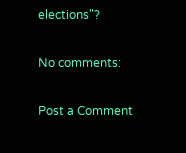elections"?

No comments:

Post a Comment